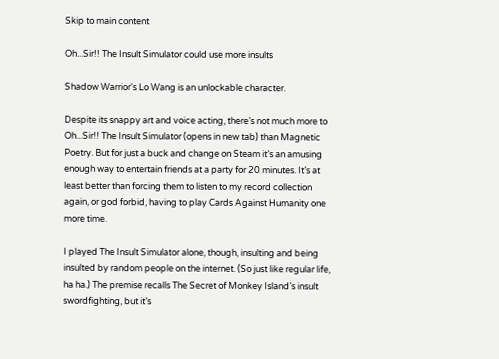Skip to main content

Oh...Sir!! The Insult Simulator could use more insults

Shadow Warrior's Lo Wang is an unlockable character.

Despite its snappy art and voice acting, there’s not much more to Oh...Sir!! The Insult Simulator (opens in new tab) than Magnetic Poetry. But for just a buck and change on Steam it’s an amusing enough way to entertain friends at a party for 20 minutes. It’s at least better than forcing them to listen to my record collection again, or god forbid, having to play Cards Against Humanity one more time.

I played The Insult Simulator alone, though, insulting and being insulted by random people on the internet. (So just like regular life, ha ha.) The premise recalls The Secret of Monkey Island’s insult swordfighting, but it’s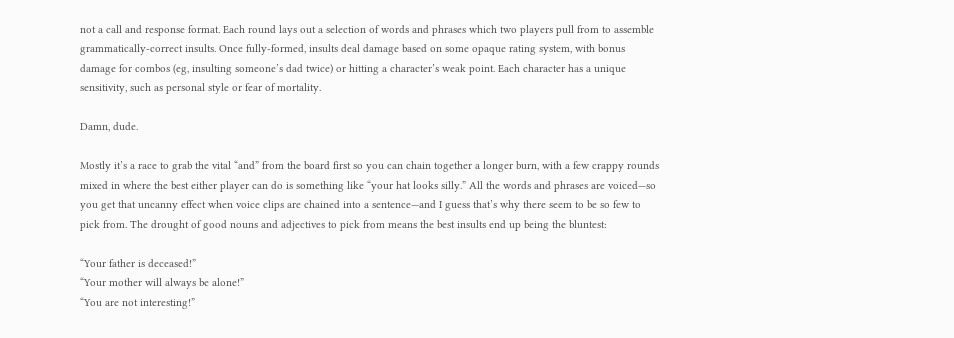not a call and response format. Each round lays out a selection of words and phrases which two players pull from to assemble grammatically-correct insults. Once fully-formed, insults deal damage based on some opaque rating system, with bonus damage for combos (eg, insulting someone’s dad twice) or hitting a character’s weak point. Each character has a unique sensitivity, such as personal style or fear of mortality.

Damn, dude.

Mostly it’s a race to grab the vital “and” from the board first so you can chain together a longer burn, with a few crappy rounds mixed in where the best either player can do is something like “your hat looks silly.” All the words and phrases are voiced—so you get that uncanny effect when voice clips are chained into a sentence—and I guess that’s why there seem to be so few to pick from. The drought of good nouns and adjectives to pick from means the best insults end up being the bluntest:

“Your father is deceased!”
“Your mother will always be alone!”
“You are not interesting!”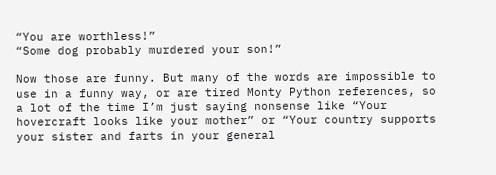“You are worthless!”
“Some dog probably murdered your son!”

Now those are funny. But many of the words are impossible to use in a funny way, or are tired Monty Python references, so a lot of the time I’m just saying nonsense like “Your hovercraft looks like your mother” or “Your country supports your sister and farts in your general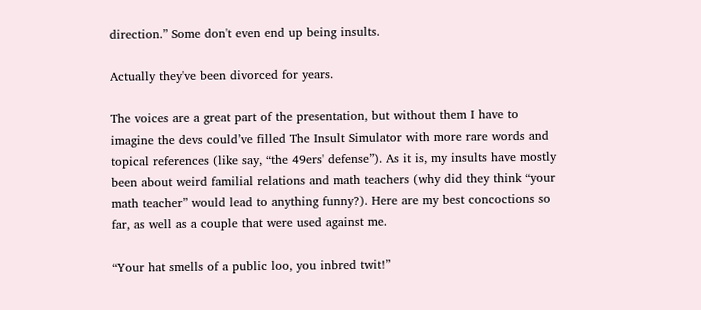direction.” Some don't even end up being insults.

Actually they've been divorced for years.

The voices are a great part of the presentation, but without them I have to imagine the devs could’ve filled The Insult Simulator with more rare words and topical references (like say, “the 49ers' defense”). As it is, my insults have mostly been about weird familial relations and math teachers (why did they think “your math teacher” would lead to anything funny?). Here are my best concoctions so far, as well as a couple that were used against me.

“Your hat smells of a public loo, you inbred twit!”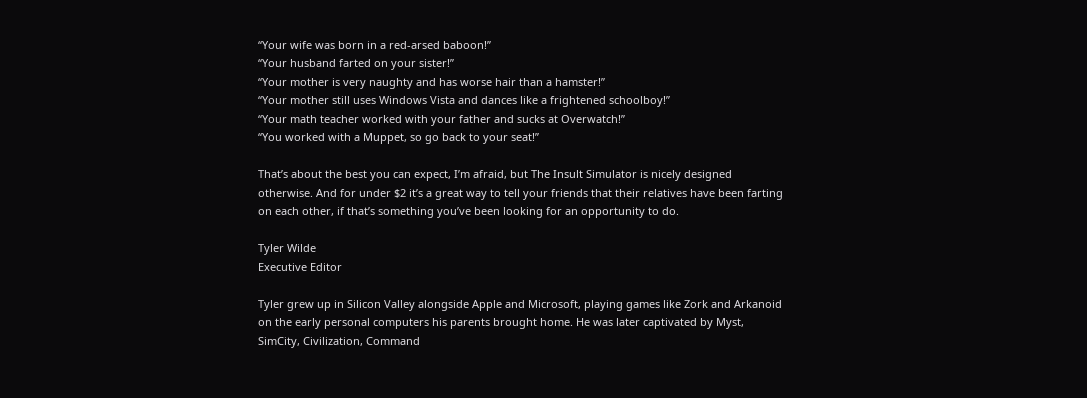“Your wife was born in a red-arsed baboon!”
“Your husband farted on your sister!”
“Your mother is very naughty and has worse hair than a hamster!”
“Your mother still uses Windows Vista and dances like a frightened schoolboy!”
“Your math teacher worked with your father and sucks at Overwatch!”
“You worked with a Muppet, so go back to your seat!”

That’s about the best you can expect, I’m afraid, but The Insult Simulator is nicely designed otherwise. And for under $2 it’s a great way to tell your friends that their relatives have been farting on each other, if that’s something you’ve been looking for an opportunity to do.

Tyler Wilde
Executive Editor

Tyler grew up in Silicon Valley alongside Apple and Microsoft, playing games like Zork and Arkanoid on the early personal computers his parents brought home. He was later captivated by Myst, SimCity, Civilization, Command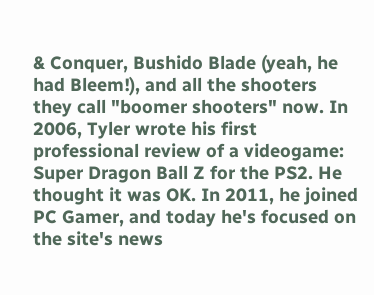& Conquer, Bushido Blade (yeah, he had Bleem!), and all the shooters they call "boomer shooters" now. In 2006, Tyler wrote his first professional review of a videogame: Super Dragon Ball Z for the PS2. He thought it was OK. In 2011, he joined PC Gamer, and today he's focused on the site's news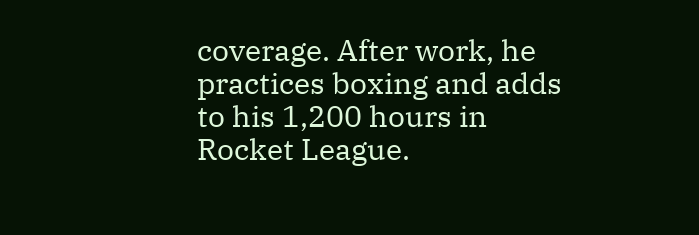coverage. After work, he practices boxing and adds to his 1,200 hours in Rocket League.